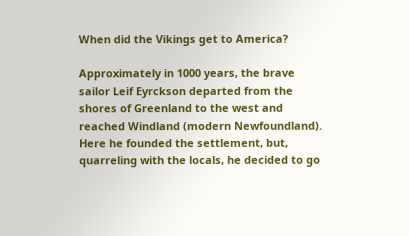When did the Vikings get to America?

Approximately in 1000 years, the brave sailor Leif Eyrckson departed from the shores of Greenland to the west and reached Windland (modern Newfoundland). Here he founded the settlement, but, quarreling with the locals, he decided to go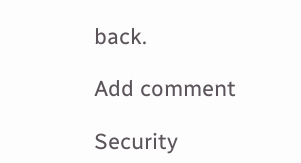back.

Add comment

Security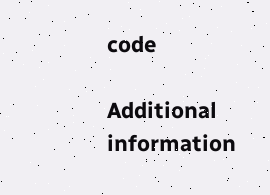code

Additional information